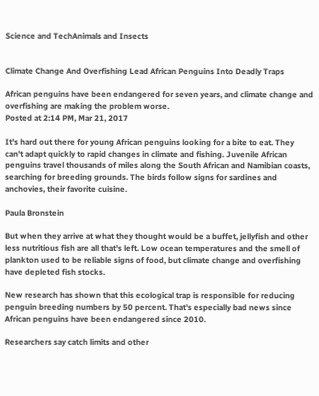Science and TechAnimals and Insects


Climate Change And Overfishing Lead African Penguins Into Deadly Traps

African penguins have been endangered for seven years, and climate change and overfishing are making the problem worse.
Posted at 2:14 PM, Mar 21, 2017

It's hard out there for young African penguins looking for a bite to eat. They can't adapt quickly to rapid changes in climate and fishing. Juvenile African penguins travel thousands of miles along the South African and Namibian coasts, searching for breeding grounds. The birds follow signs for sardines and anchovies, their favorite cuisine.

Paula Bronstein

But when they arrive at what they thought would be a buffet, jellyfish and other less nutritious fish are all that's left. Low ocean temperatures and the smell of plankton used to be reliable signs of food, but climate change and overfishing have depleted fish stocks.

New research has shown that this ecological trap is responsible for reducing penguin breeding numbers by 50 percent. That's especially bad news since African penguins have been endangered since 2010.

Researchers say catch limits and other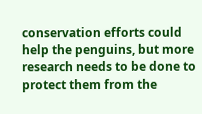conservation efforts could help the penguins, but more research needs to be done to protect them from the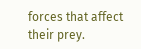forces that affect their prey.